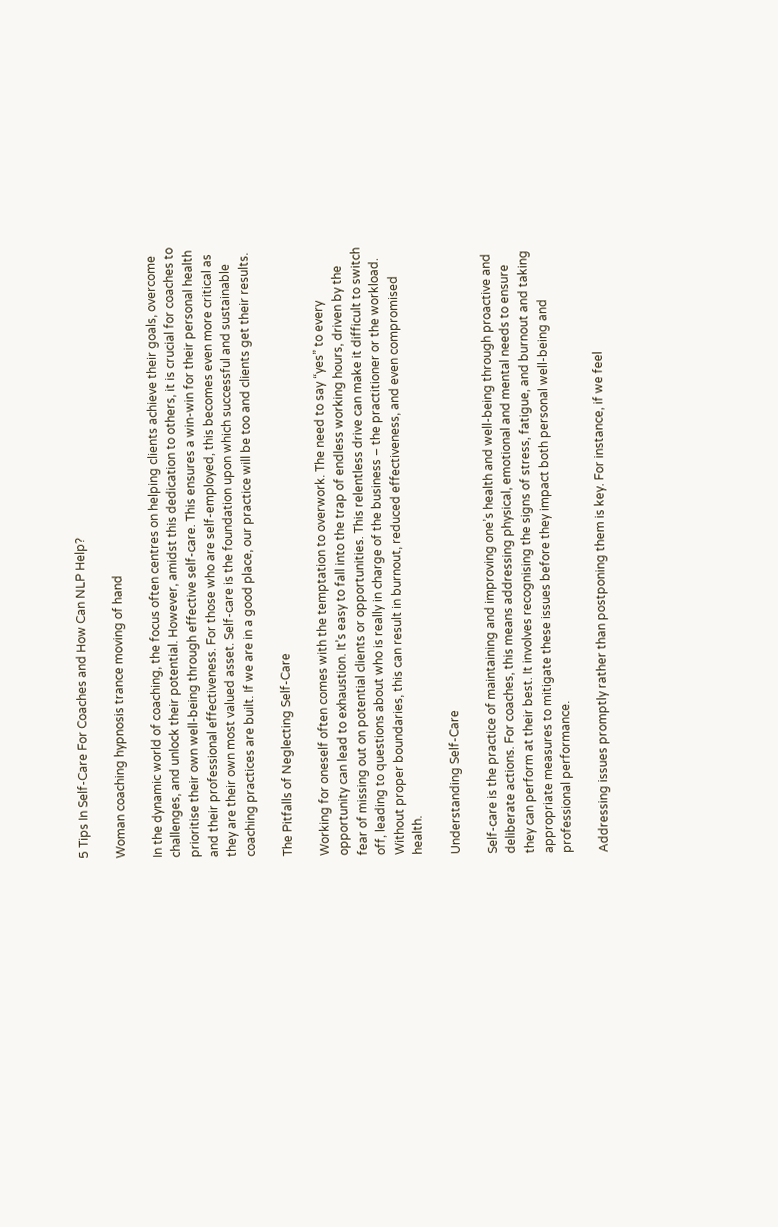5 Tips In Self-Care For Coaches and How Can NLP Help?

Woman coaching hypnosis trance moving of hand

In the dynamic world of coaching, the focus often centres on helping clients achieve their goals, overcome challenges, and unlock their potential. However, amidst this dedication to others, it is crucial for coaches to prioritise their own well-being through effective self-care. This ensures a win-win for their personal health and their professional effectiveness. For those who are self-employed, this becomes even more critical as they are their own most valued asset. Self-care is the foundation upon which successful and sustainable coaching practices are built. If we are in a good place, our practice will be too and clients get their results.

The Pitfalls of Neglecting Self-Care

Working for oneself often comes with the temptation to overwork. The need to say “yes” to every opportunity can lead to exhaustion. It’s easy to fall into the trap of endless working hours, driven by the fear of missing out on potential clients or opportunities. This relentless drive can make it difficult to switch off, leading to questions about who is really in charge of the business – the practitioner or the workload. Without proper boundaries, this can result in burnout, reduced effectiveness, and even compromised health.

Understanding Self-Care

Self-care is the practice of maintaining and improving one’s health and well-being through proactive and deliberate actions. For coaches, this means addressing physical, emotional and mental needs to ensure they can perform at their best. It involves recognising the signs of stress, fatigue, and burnout and taking appropriate measures to mitigate these issues before they impact both personal well-being and professional performance.

Addressing issues promptly rather than postponing them is key. For instance, if we feel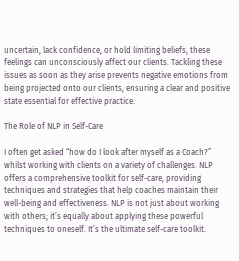uncertain, lack confidence, or hold limiting beliefs, these feelings can unconsciously affect our clients. Tackling these issues as soon as they arise prevents negative emotions from being projected onto our clients, ensuring a clear and positive state essential for effective practice.

The Role of NLP in Self-Care

I often get asked “how do I look after myself as a Coach?” whilst working with clients on a variety of challenges. NLP offers a comprehensive toolkit for self-care, providing techniques and strategies that help coaches maintain their well-being and effectiveness. NLP is not just about working with others; it’s equally about applying these powerful techniques to oneself. It’s the ultimate self-care toolkit.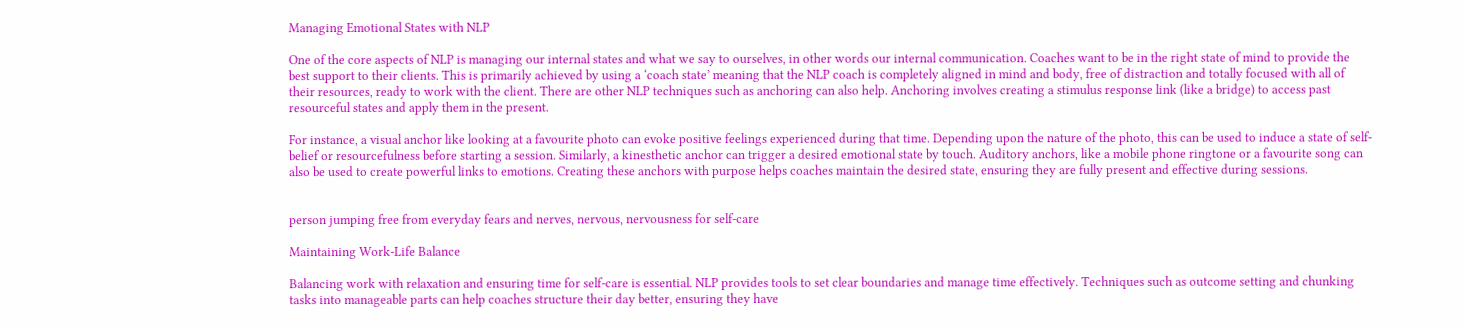Managing Emotional States with NLP

One of the core aspects of NLP is managing our internal states and what we say to ourselves, in other words our internal communication. Coaches want to be in the right state of mind to provide the best support to their clients. This is primarily achieved by using a ‘coach state’ meaning that the NLP coach is completely aligned in mind and body, free of distraction and totally focused with all of their resources, ready to work with the client. There are other NLP techniques such as anchoring can also help. Anchoring involves creating a stimulus response link (like a bridge) to access past resourceful states and apply them in the present.

For instance, a visual anchor like looking at a favourite photo can evoke positive feelings experienced during that time. Depending upon the nature of the photo, this can be used to induce a state of self-belief or resourcefulness before starting a session. Similarly, a kinesthetic anchor can trigger a desired emotional state by touch. Auditory anchors, like a mobile phone ringtone or a favourite song can also be used to create powerful links to emotions. Creating these anchors with purpose helps coaches maintain the desired state, ensuring they are fully present and effective during sessions.


person jumping free from everyday fears and nerves, nervous, nervousness for self-care

Maintaining Work-Life Balance

Balancing work with relaxation and ensuring time for self-care is essential. NLP provides tools to set clear boundaries and manage time effectively. Techniques such as outcome setting and chunking tasks into manageable parts can help coaches structure their day better, ensuring they have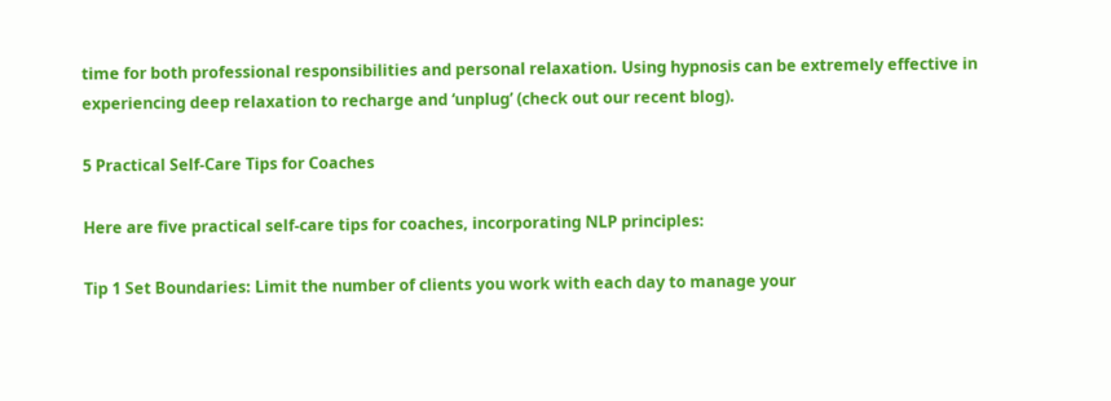time for both professional responsibilities and personal relaxation. Using hypnosis can be extremely effective in experiencing deep relaxation to recharge and ‘unplug’ (check out our recent blog).

5 Practical Self-Care Tips for Coaches

Here are five practical self-care tips for coaches, incorporating NLP principles:

Tip 1 Set Boundaries: Limit the number of clients you work with each day to manage your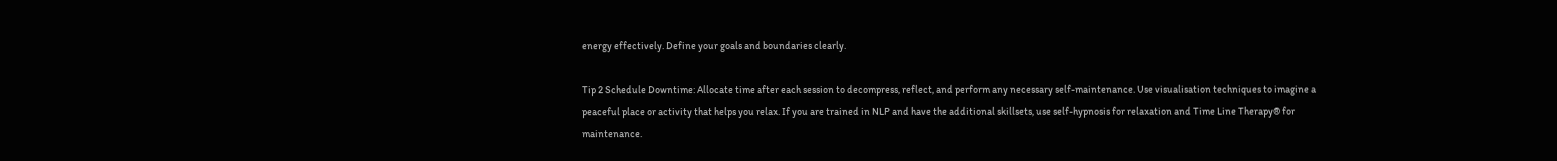energy effectively. Define your goals and boundaries clearly.

Tip 2 Schedule Downtime: Allocate time after each session to decompress, reflect, and perform any necessary self-maintenance. Use visualisation techniques to imagine a peaceful place or activity that helps you relax. If you are trained in NLP and have the additional skillsets, use self-hypnosis for relaxation and Time Line Therapy® for maintenance.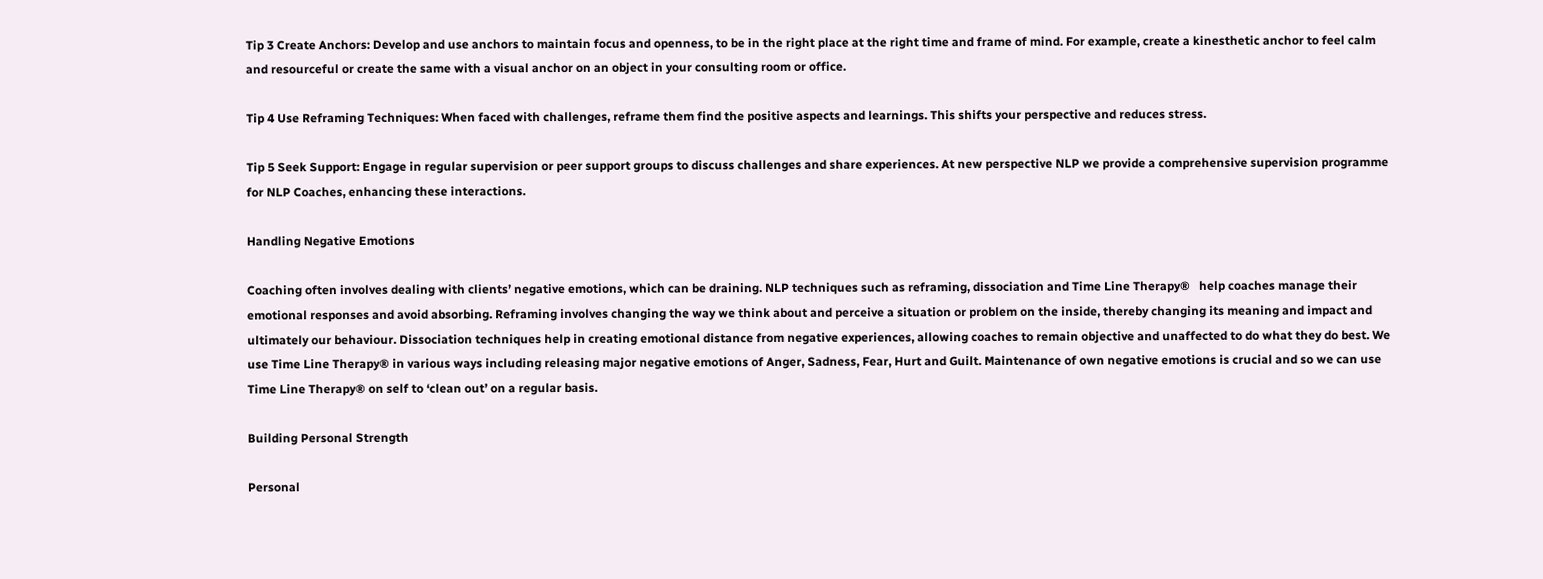Tip 3 Create Anchors: Develop and use anchors to maintain focus and openness, to be in the right place at the right time and frame of mind. For example, create a kinesthetic anchor to feel calm and resourceful or create the same with a visual anchor on an object in your consulting room or office.

Tip 4 Use Reframing Techniques: When faced with challenges, reframe them find the positive aspects and learnings. This shifts your perspective and reduces stress.

Tip 5 Seek Support: Engage in regular supervision or peer support groups to discuss challenges and share experiences. At new perspective NLP we provide a comprehensive supervision programme for NLP Coaches, enhancing these interactions.

Handling Negative Emotions

Coaching often involves dealing with clients’ negative emotions, which can be draining. NLP techniques such as reframing, dissociation and Time Line Therapy®   help coaches manage their emotional responses and avoid absorbing. Reframing involves changing the way we think about and perceive a situation or problem on the inside, thereby changing its meaning and impact and ultimately our behaviour. Dissociation techniques help in creating emotional distance from negative experiences, allowing coaches to remain objective and unaffected to do what they do best. We use Time Line Therapy® in various ways including releasing major negative emotions of Anger, Sadness, Fear, Hurt and Guilt. Maintenance of own negative emotions is crucial and so we can use Time Line Therapy® on self to ‘clean out’ on a regular basis.

Building Personal Strength

Personal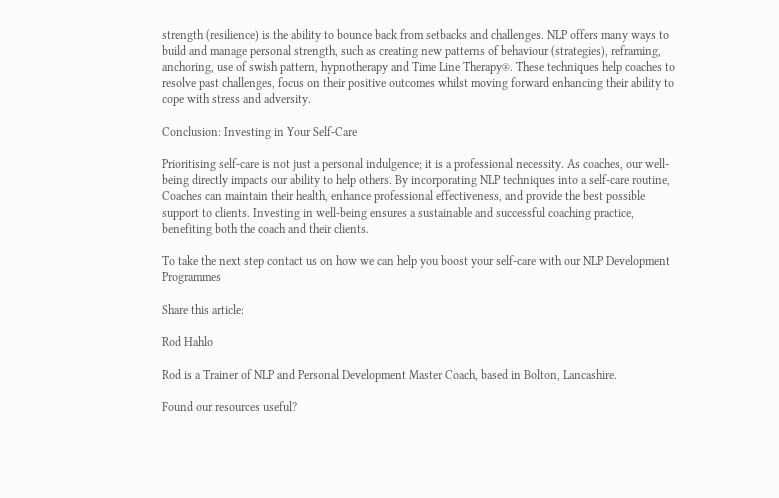strength (resilience) is the ability to bounce back from setbacks and challenges. NLP offers many ways to build and manage personal strength, such as creating new patterns of behaviour (strategies), reframing, anchoring, use of swish pattern, hypnotherapy and Time Line Therapy®. These techniques help coaches to resolve past challenges, focus on their positive outcomes whilst moving forward enhancing their ability to cope with stress and adversity.

Conclusion: Investing in Your Self-Care

Prioritising self-care is not just a personal indulgence; it is a professional necessity. As coaches, our well-being directly impacts our ability to help others. By incorporating NLP techniques into a self-care routine, Coaches can maintain their health, enhance professional effectiveness, and provide the best possible support to clients. Investing in well-being ensures a sustainable and successful coaching practice, benefiting both the coach and their clients.

To take the next step contact us on how we can help you boost your self-care with our NLP Development Programmes

Share this article:

Rod Hahlo

Rod is a Trainer of NLP and Personal Development Master Coach, based in Bolton, Lancashire.

Found our resources useful?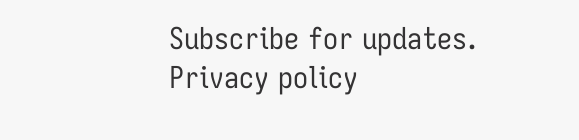Subscribe for updates. Privacy policy